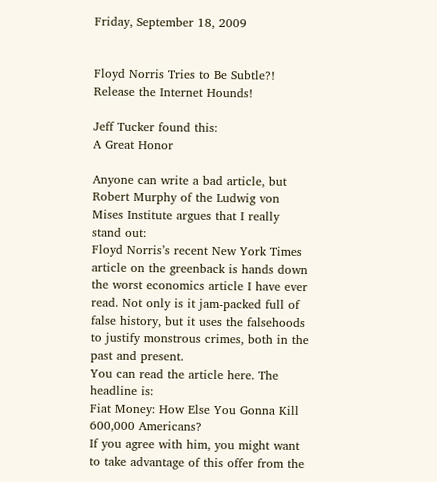Friday, September 18, 2009


Floyd Norris Tries to Be Subtle?! Release the Internet Hounds!

Jeff Tucker found this:
A Great Honor

Anyone can write a bad article, but Robert Murphy of the Ludwig von Mises Institute argues that I really stand out:
Floyd Norris’s recent New York Times article on the greenback is hands down the worst economics article I have ever read. Not only is it jam-packed full of false history, but it uses the falsehoods to justify monstrous crimes, both in the past and present.
You can read the article here. The headline is:
Fiat Money: How Else You Gonna Kill 600,000 Americans?
If you agree with him, you might want to take advantage of this offer from the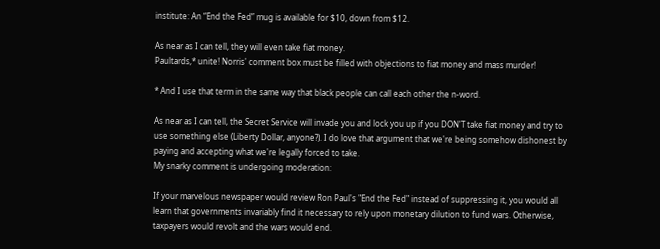institute: An “End the Fed” mug is available for $10, down from $12.

As near as I can tell, they will even take fiat money.
Paultards,* unite! Norris' comment box must be filled with objections to fiat money and mass murder!

* And I use that term in the same way that black people can call each other the n-word.

As near as I can tell, the Secret Service will invade you and lock you up if you DON'T take fiat money and try to use something else (Liberty Dollar, anyone?). I do love that argument that we're being somehow dishonest by paying and accepting what we're legally forced to take.
My snarky comment is undergoing moderation:

If your marvelous newspaper would review Ron Paul's "End the Fed" instead of suppressing it, you would all learn that governments invariably find it necessary to rely upon monetary dilution to fund wars. Otherwise, taxpayers would revolt and the wars would end.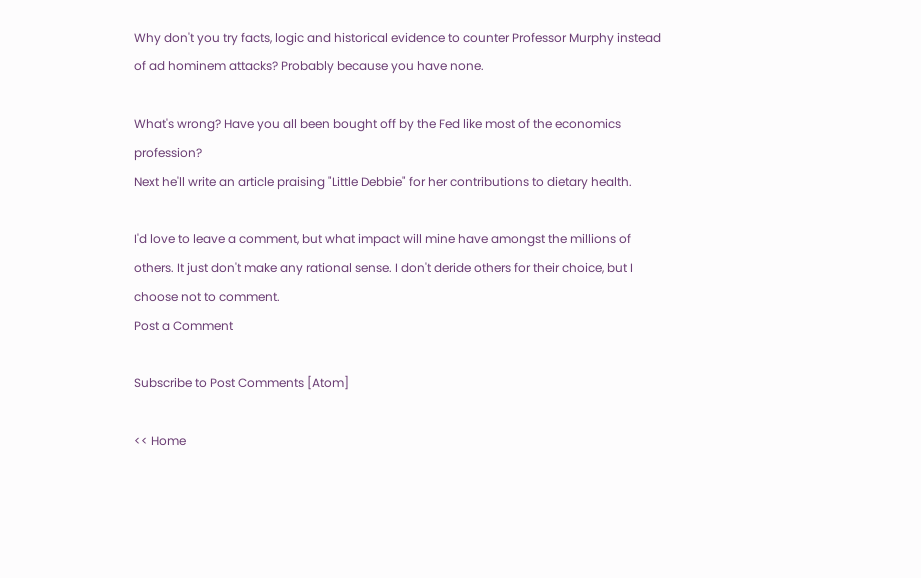Why don't you try facts, logic and historical evidence to counter Professor Murphy instead of ad hominem attacks? Probably because you have none.

What's wrong? Have you all been bought off by the Fed like most of the economics profession?
Next he'll write an article praising "Little Debbie" for her contributions to dietary health.

I'd love to leave a comment, but what impact will mine have amongst the millions of others. It just don't make any rational sense. I don't deride others for their choice, but I choose not to comment.
Post a Comment

Subscribe to Post Comments [Atom]

<< Home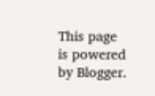This page is powered by Blogger.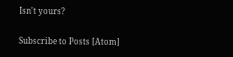Isn't yours?

Subscribe to Posts [Atom]